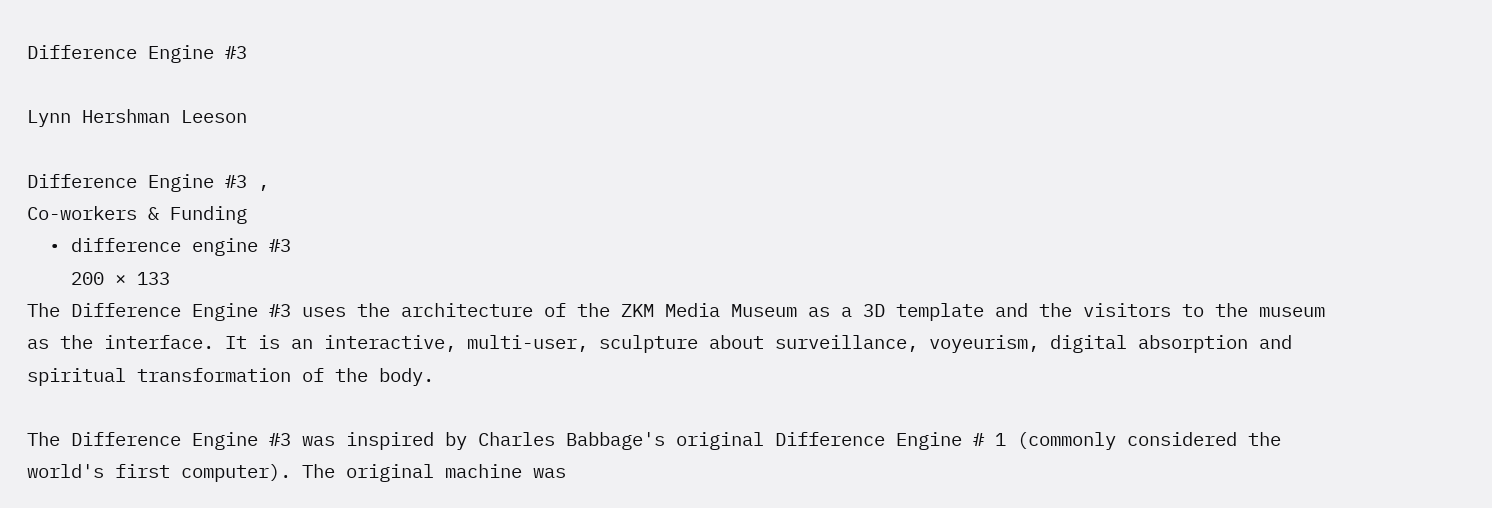Difference Engine #3

Lynn Hershman Leeson

Difference Engine #3 ,
Co-workers & Funding
  • difference engine #3
    200 × 133
The Difference Engine #3 uses the architecture of the ZKM Media Museum as a 3D template and the visitors to the museum as the interface. It is an interactive, multi-user, sculpture about surveillance, voyeurism, digital absorption and spiritual transformation of the body.

The Difference Engine #3 was inspired by Charles Babbage's original Difference Engine # 1 (commonly considered the world's first computer). The original machine was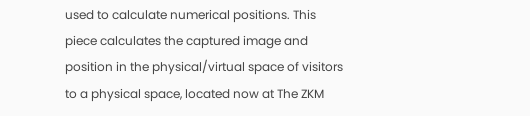used to calculate numerical positions. This piece calculates the captured image and position in the physical/virtual space of visitors to a physical space, located now at The ZKM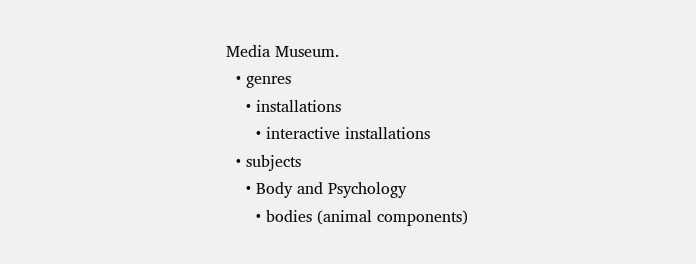Media Museum.
  • genres
    • installations
      • interactive installations
  • subjects
    • Body and Psychology
      • bodies (animal components)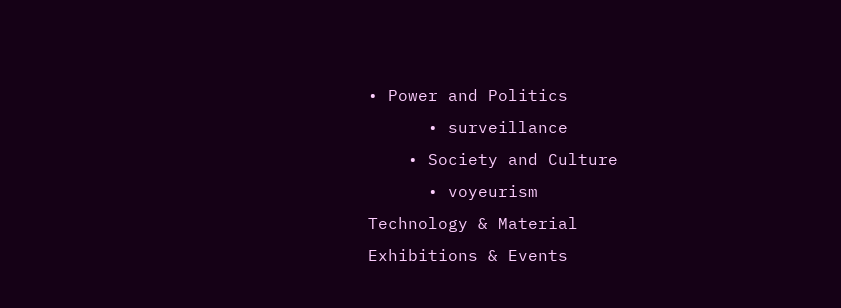• Power and Politics
      • surveillance
    • Society and Culture
      • voyeurism
Technology & Material
Exhibitions & Events